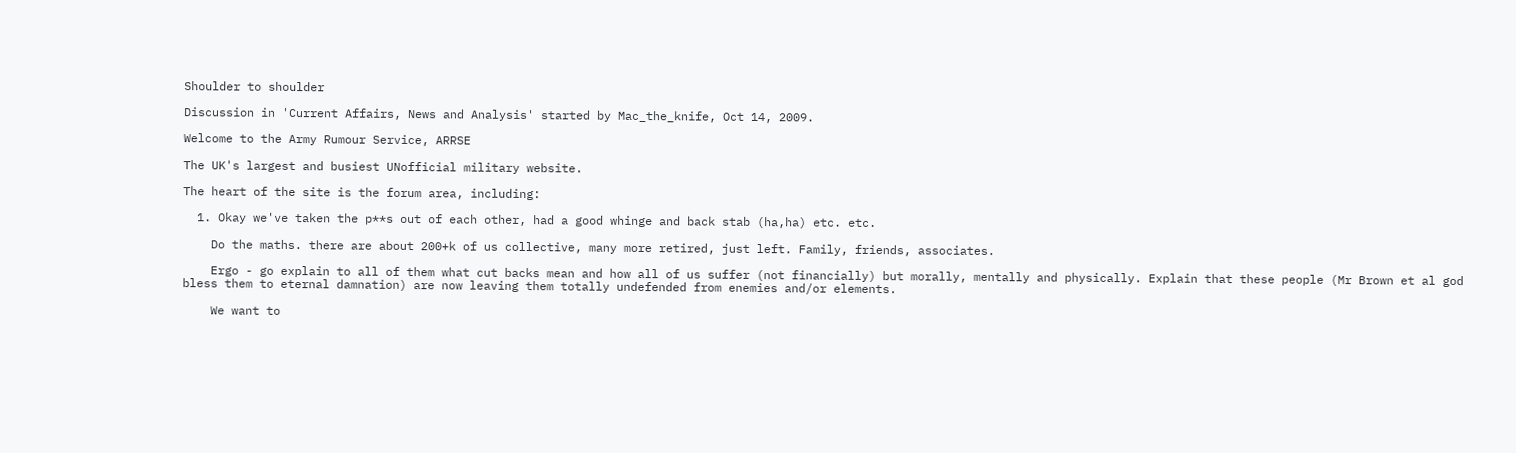Shoulder to shoulder

Discussion in 'Current Affairs, News and Analysis' started by Mac_the_knife, Oct 14, 2009.

Welcome to the Army Rumour Service, ARRSE

The UK's largest and busiest UNofficial military website.

The heart of the site is the forum area, including:

  1. Okay we've taken the p**s out of each other, had a good whinge and back stab (ha,ha) etc. etc.

    Do the maths. there are about 200+k of us collective, many more retired, just left. Family, friends, associates.

    Ergo - go explain to all of them what cut backs mean and how all of us suffer (not financially) but morally, mentally and physically. Explain that these people (Mr Brown et al god bless them to eternal damnation) are now leaving them totally undefended from enemies and/or elements.

    We want to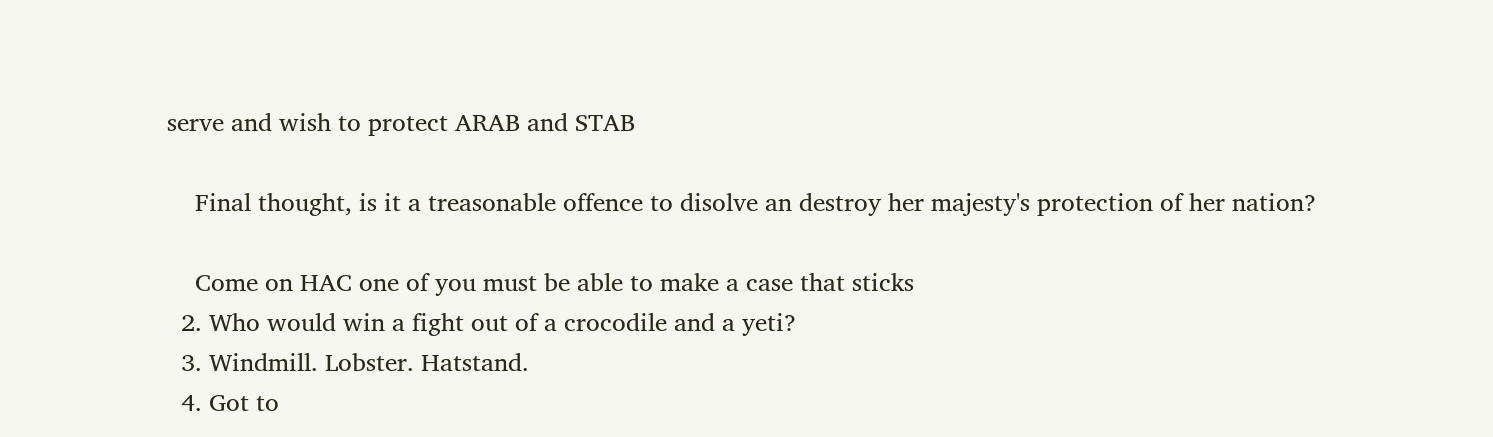serve and wish to protect ARAB and STAB

    Final thought, is it a treasonable offence to disolve an destroy her majesty's protection of her nation?

    Come on HAC one of you must be able to make a case that sticks
  2. Who would win a fight out of a crocodile and a yeti?
  3. Windmill. Lobster. Hatstand.
  4. Got to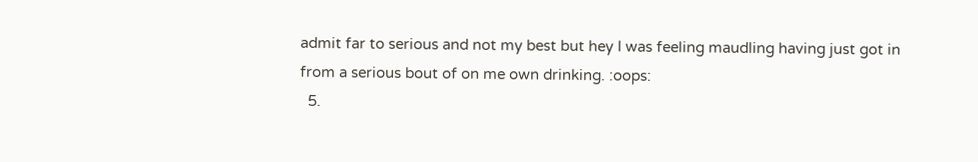admit far to serious and not my best but hey I was feeling maudling having just got in from a serious bout of on me own drinking. :oops:
  5.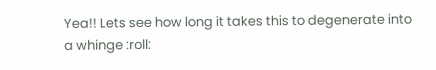Yea!! Lets see how long it takes this to degenerate into a whinge :roll: